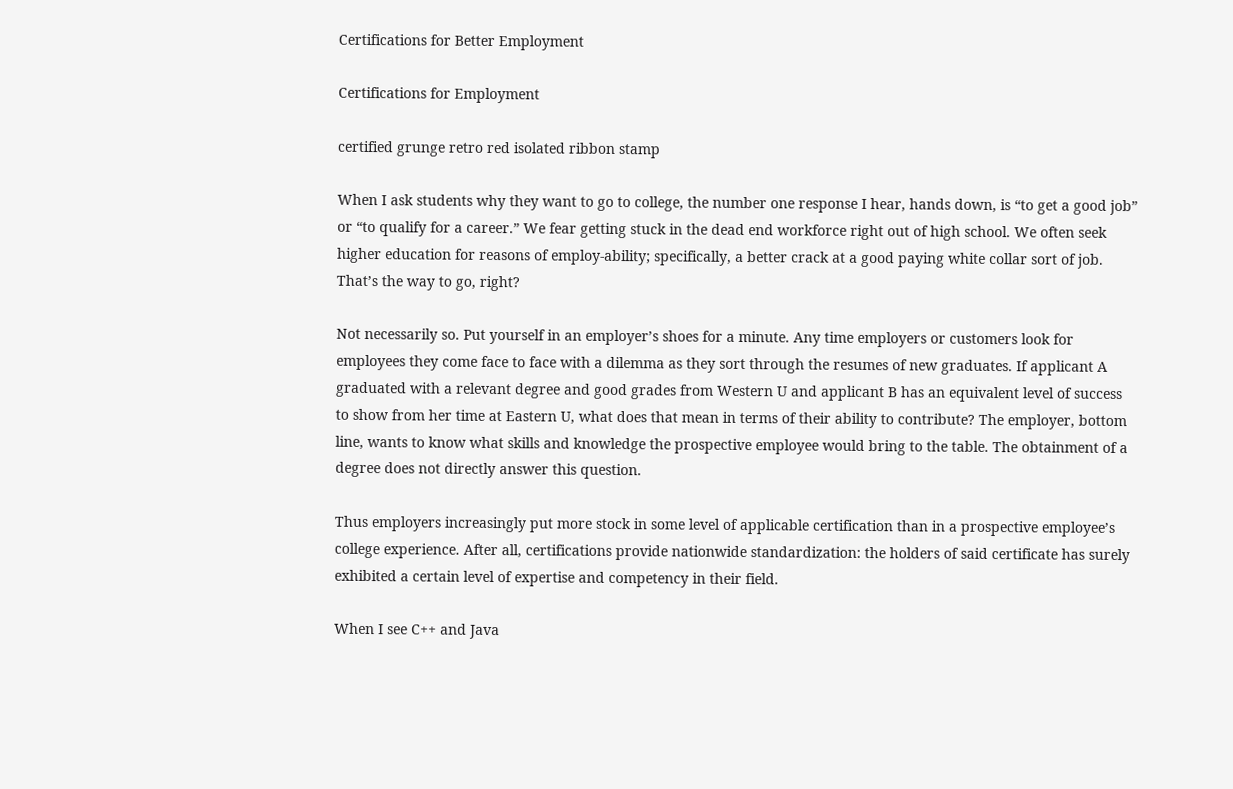Certifications for Better Employment

Certifications for Employment

certified grunge retro red isolated ribbon stamp

When I ask students why they want to go to college, the number one response I hear, hands down, is “to get a good job” or “to qualify for a career.” We fear getting stuck in the dead end workforce right out of high school. We often seek higher education for reasons of employ-ability; specifically, a better crack at a good paying white collar sort of job. That’s the way to go, right?

Not necessarily so. Put yourself in an employer’s shoes for a minute. Any time employers or customers look for employees they come face to face with a dilemma as they sort through the resumes of new graduates. If applicant A graduated with a relevant degree and good grades from Western U and applicant B has an equivalent level of success to show from her time at Eastern U, what does that mean in terms of their ability to contribute? The employer, bottom line, wants to know what skills and knowledge the prospective employee would bring to the table. The obtainment of a degree does not directly answer this question.

Thus employers increasingly put more stock in some level of applicable certification than in a prospective employee’s college experience. After all, certifications provide nationwide standardization: the holders of said certificate has surely exhibited a certain level of expertise and competency in their field.

When I see C++ and Java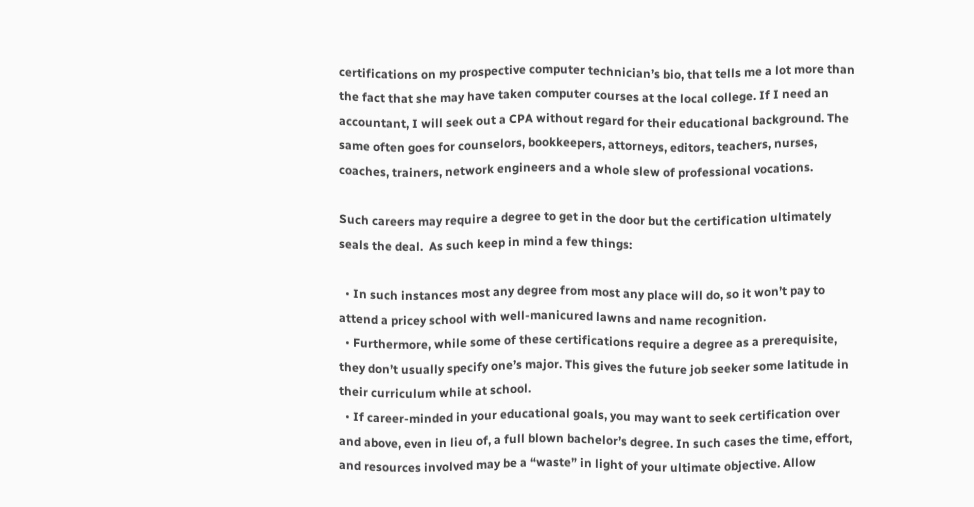certifications on my prospective computer technician’s bio, that tells me a lot more than the fact that she may have taken computer courses at the local college. If I need an accountant, I will seek out a CPA without regard for their educational background. The same often goes for counselors, bookkeepers, attorneys, editors, teachers, nurses, coaches, trainers, network engineers and a whole slew of professional vocations.

Such careers may require a degree to get in the door but the certification ultimately seals the deal.  As such keep in mind a few things:

  • In such instances most any degree from most any place will do, so it won’t pay to attend a pricey school with well-manicured lawns and name recognition.
  • Furthermore, while some of these certifications require a degree as a prerequisite, they don’t usually specify one’s major. This gives the future job seeker some latitude in their curriculum while at school.
  • If career-minded in your educational goals, you may want to seek certification over and above, even in lieu of, a full blown bachelor’s degree. In such cases the time, effort, and resources involved may be a “waste” in light of your ultimate objective. Allow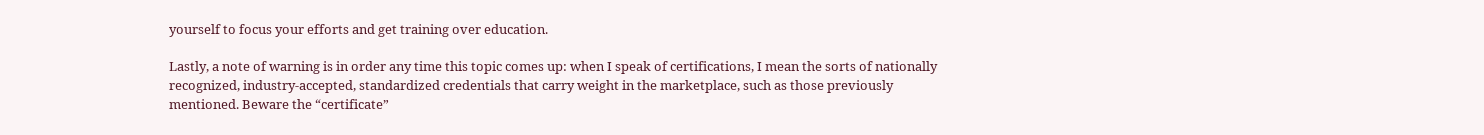yourself to focus your efforts and get training over education.

Lastly, a note of warning is in order any time this topic comes up: when I speak of certifications, I mean the sorts of nationally recognized, industry-accepted, standardized credentials that carry weight in the marketplace, such as those previously mentioned. Beware the “certificate”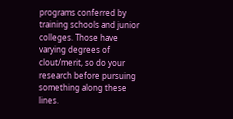programs conferred by training schools and junior colleges. Those have varying degrees of clout/merit, so do your research before pursuing something along these lines.